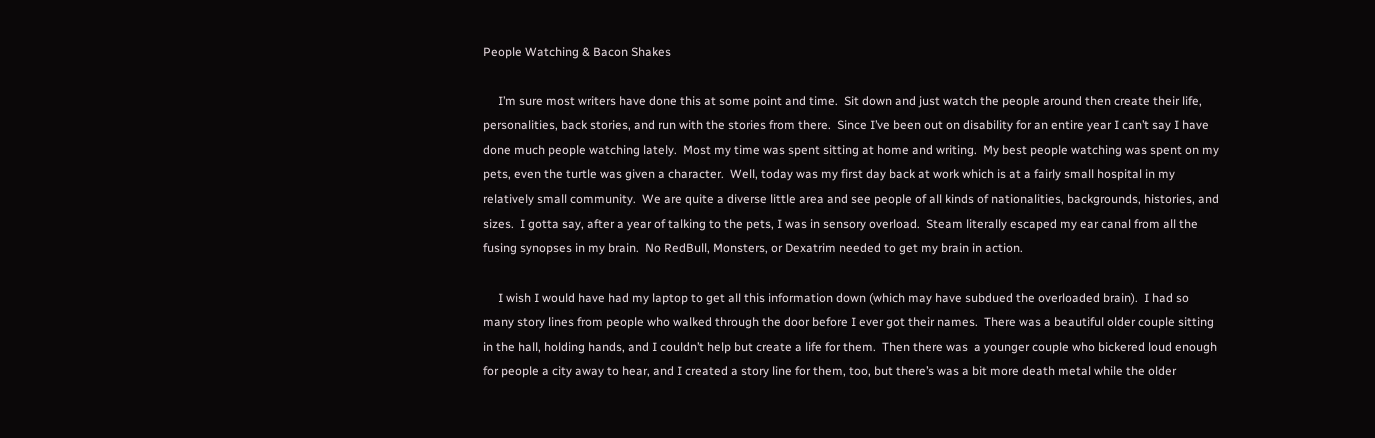People Watching & Bacon Shakes

     I’m sure most writers have done this at some point and time.  Sit down and just watch the people around then create their life, personalities, back stories, and run with the stories from there.  Since I’ve been out on disability for an entire year I can’t say I have done much people watching lately.  Most my time was spent sitting at home and writing.  My best people watching was spent on my pets, even the turtle was given a character.  Well, today was my first day back at work which is at a fairly small hospital in my relatively small community.  We are quite a diverse little area and see people of all kinds of nationalities, backgrounds, histories, and sizes.  I gotta say, after a year of talking to the pets, I was in sensory overload.  Steam literally escaped my ear canal from all the fusing synopses in my brain.  No RedBull, Monsters, or Dexatrim needed to get my brain in action.

     I wish I would have had my laptop to get all this information down (which may have subdued the overloaded brain).  I had so many story lines from people who walked through the door before I ever got their names.  There was a beautiful older couple sitting in the hall, holding hands, and I couldn’t help but create a life for them.  Then there was  a younger couple who bickered loud enough for people a city away to hear, and I created a story line for them, too, but there’s was a bit more death metal while the older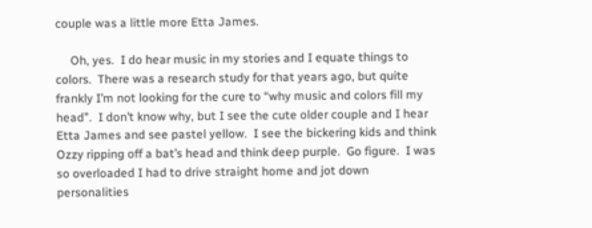couple was a little more Etta James.

     Oh, yes.  I do hear music in my stories and I equate things to colors.  There was a research study for that years ago, but quite frankly I’m not looking for the cure to “why music and colors fill my head”.  I don’t know why, but I see the cute older couple and I hear Etta James and see pastel yellow.  I see the bickering kids and think Ozzy ripping off a bat’s head and think deep purple.  Go figure.  I was so overloaded I had to drive straight home and jot down personalities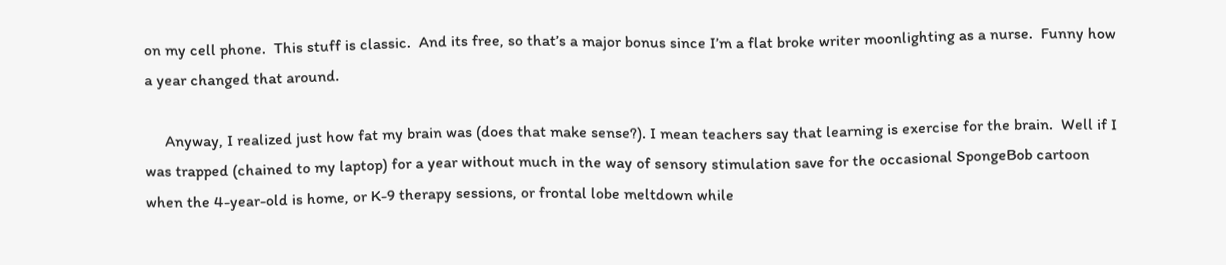on my cell phone.  This stuff is classic.  And its free, so that’s a major bonus since I’m a flat broke writer moonlighting as a nurse.  Funny how a year changed that around.

     Anyway, I realized just how fat my brain was (does that make sense?). I mean teachers say that learning is exercise for the brain.  Well if I was trapped (chained to my laptop) for a year without much in the way of sensory stimulation save for the occasional SpongeBob cartoon when the 4-year-old is home, or K-9 therapy sessions, or frontal lobe meltdown while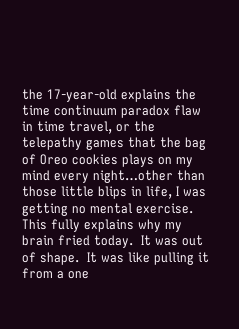the 17-year-old explains the time continuum paradox flaw in time travel, or the telepathy games that the bag of Oreo cookies plays on my mind every night…other than those little blips in life, I was getting no mental exercise.  This fully explains why my brain fried today.  It was out of shape.  It was like pulling it from a one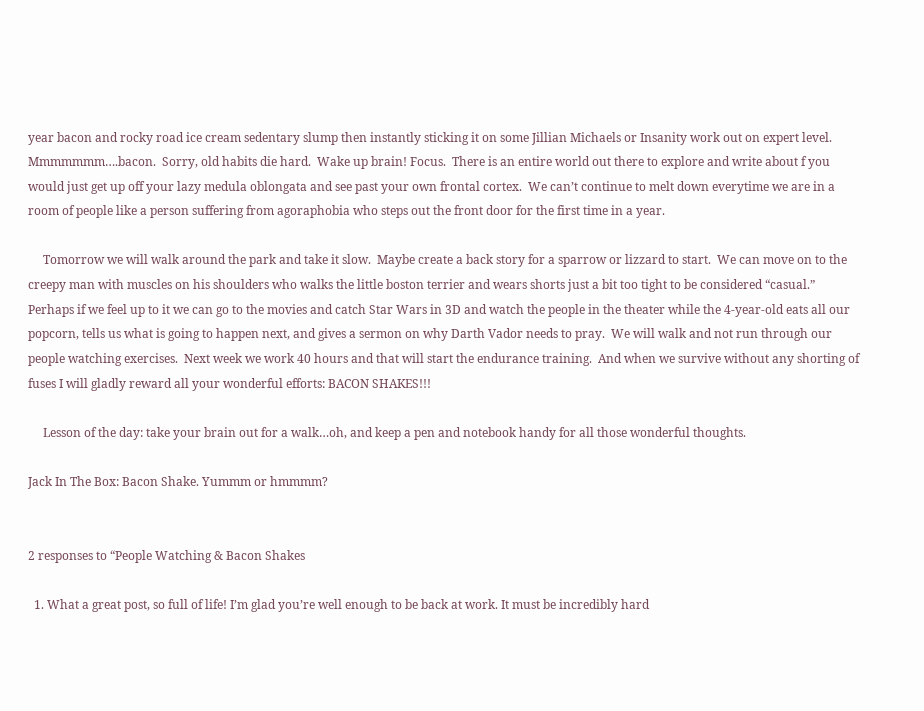year bacon and rocky road ice cream sedentary slump then instantly sticking it on some Jillian Michaels or Insanity work out on expert level.  Mmmmmmm….bacon.  Sorry, old habits die hard.  Wake up brain! Focus.  There is an entire world out there to explore and write about f you would just get up off your lazy medula oblongata and see past your own frontal cortex.  We can’t continue to melt down everytime we are in a room of people like a person suffering from agoraphobia who steps out the front door for the first time in a year.

     Tomorrow we will walk around the park and take it slow.  Maybe create a back story for a sparrow or lizzard to start.  We can move on to the creepy man with muscles on his shoulders who walks the little boston terrier and wears shorts just a bit too tight to be considered “casual.”  Perhaps if we feel up to it we can go to the movies and catch Star Wars in 3D and watch the people in the theater while the 4-year-old eats all our popcorn, tells us what is going to happen next, and gives a sermon on why Darth Vador needs to pray.  We will walk and not run through our people watching exercises.  Next week we work 40 hours and that will start the endurance training.  And when we survive without any shorting of fuses I will gladly reward all your wonderful efforts: BACON SHAKES!!!

     Lesson of the day: take your brain out for a walk…oh, and keep a pen and notebook handy for all those wonderful thoughts.

Jack In The Box: Bacon Shake. Yummm or hmmmm?


2 responses to “People Watching & Bacon Shakes

  1. What a great post, so full of life! I’m glad you’re well enough to be back at work. It must be incredibly hard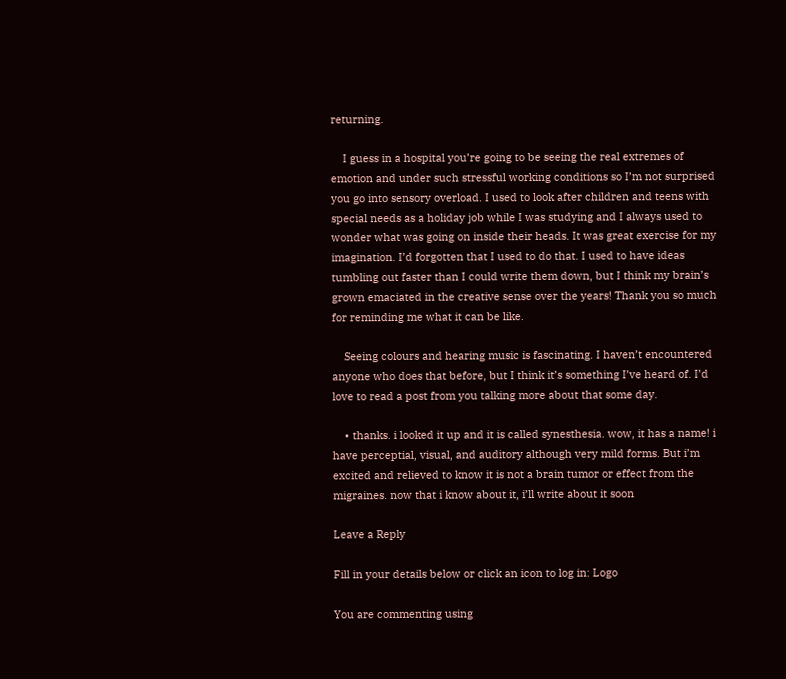returning.

    I guess in a hospital you’re going to be seeing the real extremes of emotion and under such stressful working conditions so I’m not surprised you go into sensory overload. I used to look after children and teens with special needs as a holiday job while I was studying and I always used to wonder what was going on inside their heads. It was great exercise for my imagination. I’d forgotten that I used to do that. I used to have ideas tumbling out faster than I could write them down, but I think my brain’s grown emaciated in the creative sense over the years! Thank you so much for reminding me what it can be like.

    Seeing colours and hearing music is fascinating. I haven’t encountered anyone who does that before, but I think it’s something I’ve heard of. I’d love to read a post from you talking more about that some day.

    • thanks. i looked it up and it is called synesthesia. wow, it has a name! i have perceptial, visual, and auditory although very mild forms. But i’m excited and relieved to know it is not a brain tumor or effect from the migraines. now that i know about it, i’ll write about it soon

Leave a Reply

Fill in your details below or click an icon to log in: Logo

You are commenting using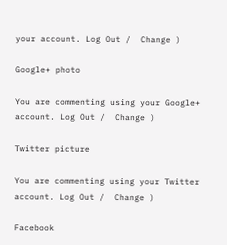your account. Log Out /  Change )

Google+ photo

You are commenting using your Google+ account. Log Out /  Change )

Twitter picture

You are commenting using your Twitter account. Log Out /  Change )

Facebook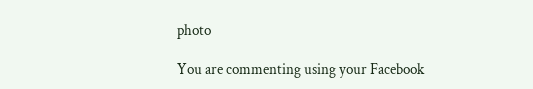photo

You are commenting using your Facebook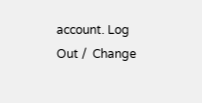account. Log Out /  Change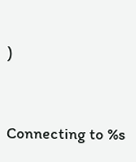)


Connecting to %s